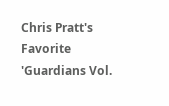Chris Pratt's Favorite 'Guardians Vol.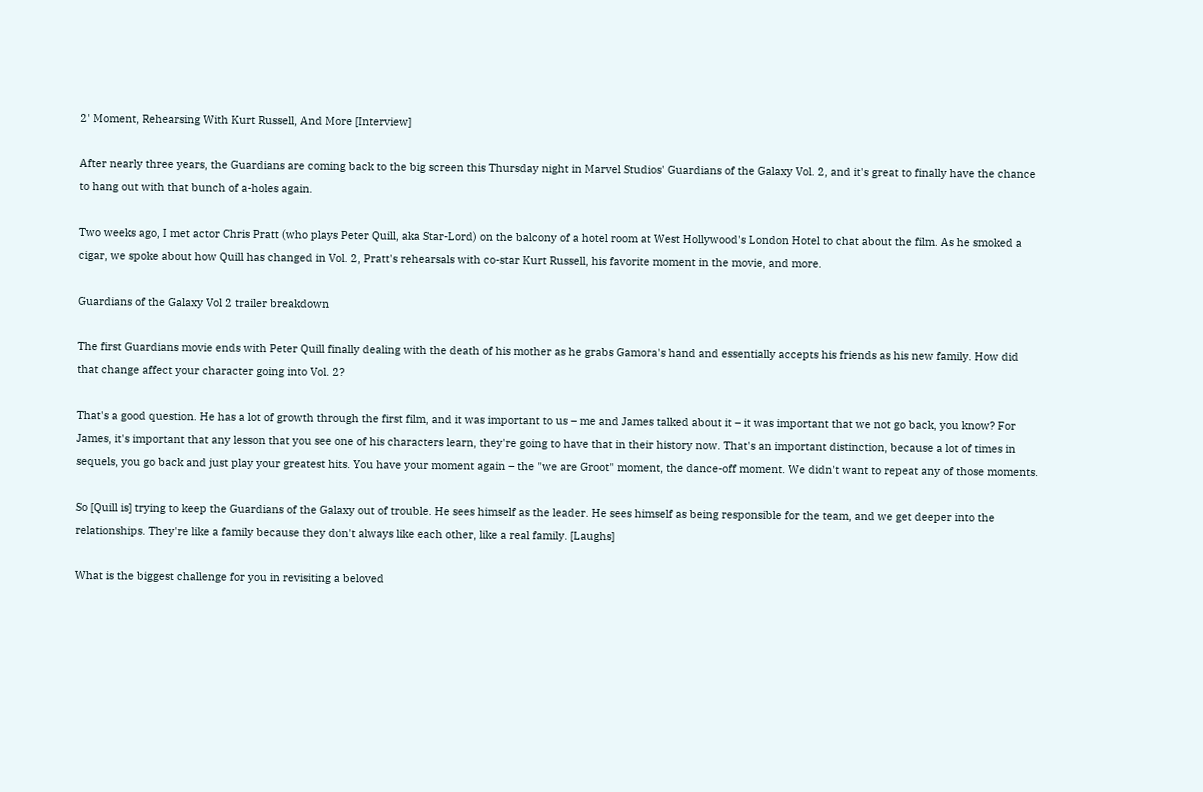2' Moment, Rehearsing With Kurt Russell, And More [Interview]

After nearly three years, the Guardians are coming back to the big screen this Thursday night in Marvel Studios' Guardians of the Galaxy Vol. 2, and it's great to finally have the chance to hang out with that bunch of a-holes again.

Two weeks ago, I met actor Chris Pratt (who plays Peter Quill, aka Star-Lord) on the balcony of a hotel room at West Hollywood's London Hotel to chat about the film. As he smoked a cigar, we spoke about how Quill has changed in Vol. 2, Pratt's rehearsals with co-star Kurt Russell, his favorite moment in the movie, and more.

Guardians of the Galaxy Vol 2 trailer breakdown

The first Guardians movie ends with Peter Quill finally dealing with the death of his mother as he grabs Gamora's hand and essentially accepts his friends as his new family. How did that change affect your character going into Vol. 2?

That's a good question. He has a lot of growth through the first film, and it was important to us – me and James talked about it – it was important that we not go back, you know? For James, it's important that any lesson that you see one of his characters learn, they're going to have that in their history now. That's an important distinction, because a lot of times in sequels, you go back and just play your greatest hits. You have your moment again – the "we are Groot" moment, the dance-off moment. We didn't want to repeat any of those moments.

So [Quill is] trying to keep the Guardians of the Galaxy out of trouble. He sees himself as the leader. He sees himself as being responsible for the team, and we get deeper into the relationships. They're like a family because they don't always like each other, like a real family. [Laughs]

What is the biggest challenge for you in revisiting a beloved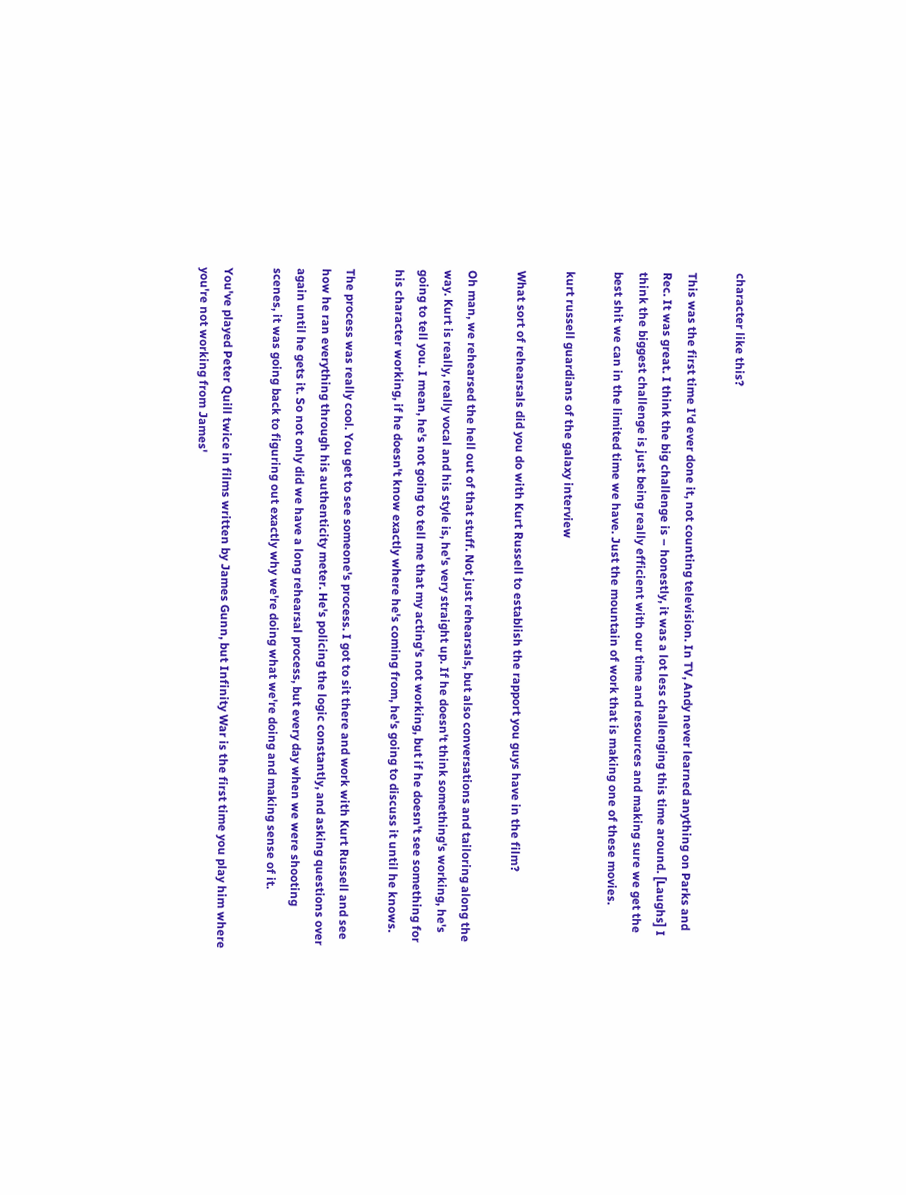character like this?

This was the first time I'd ever done it, not counting television. In TV, Andy never learned anything on Parks and Rec. It was great. I think the big challenge is – honestly, it was a lot less challenging this time around. [Laughs] I think the biggest challenge is just being really efficient with our time and resources and making sure we get the best shit we can in the limited time we have. Just the mountain of work that is making one of these movies.

kurt russell guardians of the galaxy interview

What sort of rehearsals did you do with Kurt Russell to establish the rapport you guys have in the film?

Oh man, we rehearsed the hell out of that stuff. Not just rehearsals, but also conversations and tailoring along the way. Kurt is really, really vocal and his style is, he's very straight up. If he doesn't think something's working, he's going to tell you. I mean, he's not going to tell me that my acting's not working, but if he doesn't see something for his character working, if he doesn't know exactly where he's coming from, he's going to discuss it until he knows.

The process was really cool. You get to see someone's process. I got to sit there and work with Kurt Russell and see how he ran everything through his authenticity meter. He's policing the logic constantly, and asking questions over again until he gets it. So not only did we have a long rehearsal process, but every day when we were shooting scenes, it was going back to figuring out exactly why we're doing what we're doing and making sense of it.

You've played Peter Quill twice in films written by James Gunn, but Infinity War is the first time you play him where you're not working from James'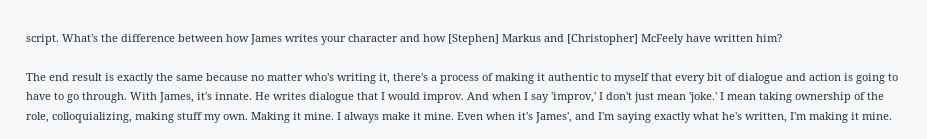script. What's the difference between how James writes your character and how [Stephen] Markus and [Christopher] McFeely have written him?

The end result is exactly the same because no matter who's writing it, there's a process of making it authentic to myself that every bit of dialogue and action is going to have to go through. With James, it's innate. He writes dialogue that I would improv. And when I say 'improv,' I don't just mean 'joke.' I mean taking ownership of the role, colloquializing, making stuff my own. Making it mine. I always make it mine. Even when it's James', and I'm saying exactly what he's written, I'm making it mine.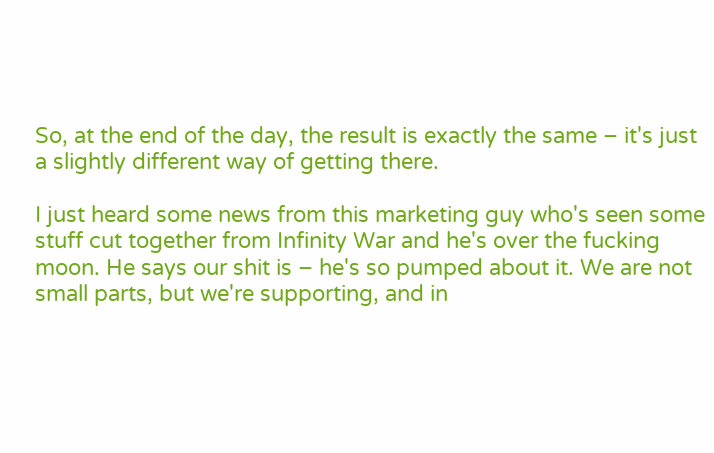So, at the end of the day, the result is exactly the same – it's just a slightly different way of getting there.

I just heard some news from this marketing guy who's seen some stuff cut together from Infinity War and he's over the fucking moon. He says our shit is – he's so pumped about it. We are not small parts, but we're supporting, and in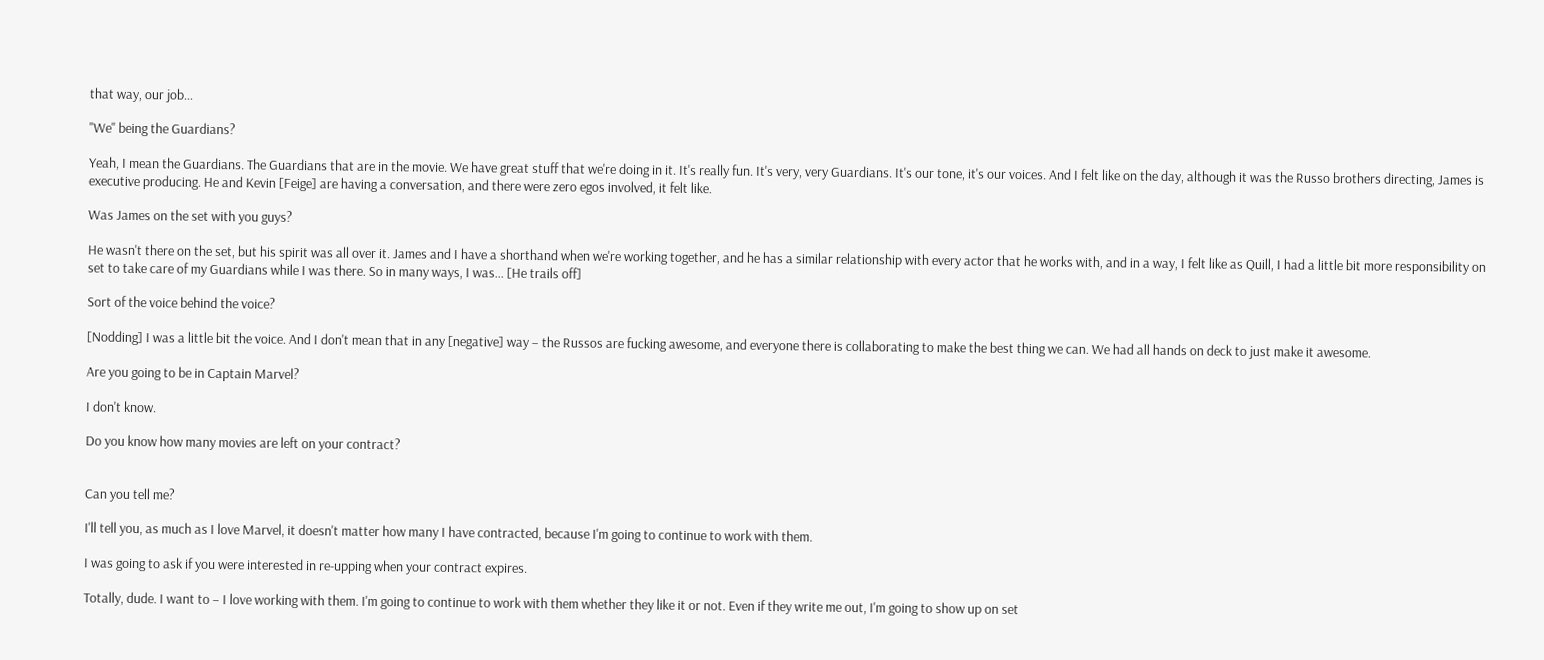that way, our job...

"We" being the Guardians?

Yeah, I mean the Guardians. The Guardians that are in the movie. We have great stuff that we're doing in it. It's really fun. It's very, very Guardians. It's our tone, it's our voices. And I felt like on the day, although it was the Russo brothers directing, James is executive producing. He and Kevin [Feige] are having a conversation, and there were zero egos involved, it felt like.

Was James on the set with you guys?

He wasn't there on the set, but his spirit was all over it. James and I have a shorthand when we're working together, and he has a similar relationship with every actor that he works with, and in a way, I felt like as Quill, I had a little bit more responsibility on set to take care of my Guardians while I was there. So in many ways, I was... [He trails off]

Sort of the voice behind the voice?

[Nodding] I was a little bit the voice. And I don't mean that in any [negative] way – the Russos are fucking awesome, and everyone there is collaborating to make the best thing we can. We had all hands on deck to just make it awesome.

Are you going to be in Captain Marvel?

I don't know.

Do you know how many movies are left on your contract?


Can you tell me?

I'll tell you, as much as I love Marvel, it doesn't matter how many I have contracted, because I'm going to continue to work with them.

I was going to ask if you were interested in re-upping when your contract expires.

Totally, dude. I want to – I love working with them. I'm going to continue to work with them whether they like it or not. Even if they write me out, I'm going to show up on set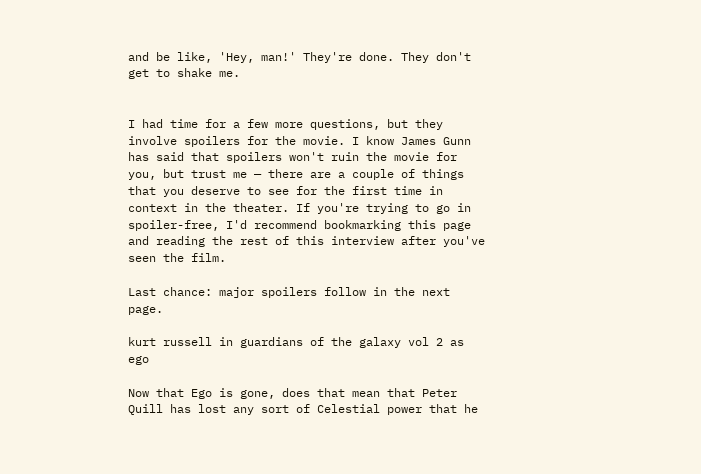and be like, 'Hey, man!' They're done. They don't get to shake me.


I had time for a few more questions, but they involve spoilers for the movie. I know James Gunn has said that spoilers won't ruin the movie for you, but trust me — there are a couple of things that you deserve to see for the first time in context in the theater. If you're trying to go in spoiler-free, I'd recommend bookmarking this page and reading the rest of this interview after you've seen the film.

Last chance: major spoilers follow in the next page.

kurt russell in guardians of the galaxy vol 2 as ego

Now that Ego is gone, does that mean that Peter Quill has lost any sort of Celestial power that he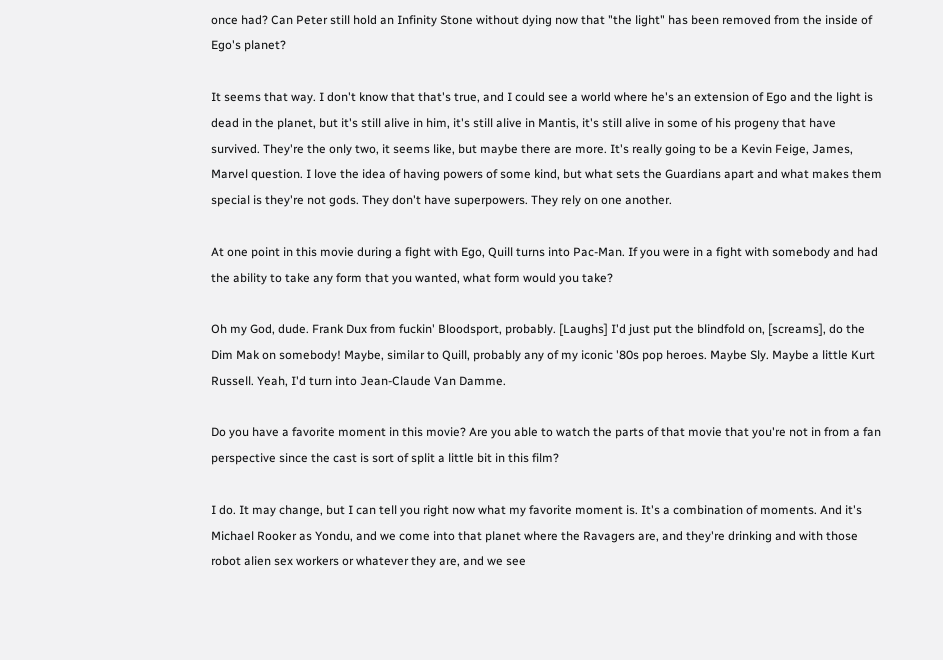once had? Can Peter still hold an Infinity Stone without dying now that "the light" has been removed from the inside of Ego's planet?

It seems that way. I don't know that that's true, and I could see a world where he's an extension of Ego and the light is dead in the planet, but it's still alive in him, it's still alive in Mantis, it's still alive in some of his progeny that have survived. They're the only two, it seems like, but maybe there are more. It's really going to be a Kevin Feige, James, Marvel question. I love the idea of having powers of some kind, but what sets the Guardians apart and what makes them special is they're not gods. They don't have superpowers. They rely on one another.

At one point in this movie during a fight with Ego, Quill turns into Pac-Man. If you were in a fight with somebody and had the ability to take any form that you wanted, what form would you take?

Oh my God, dude. Frank Dux from fuckin' Bloodsport, probably. [Laughs] I'd just put the blindfold on, [screams], do the Dim Mak on somebody! Maybe, similar to Quill, probably any of my iconic '80s pop heroes. Maybe Sly. Maybe a little Kurt Russell. Yeah, I'd turn into Jean-Claude Van Damme.

Do you have a favorite moment in this movie? Are you able to watch the parts of that movie that you're not in from a fan perspective since the cast is sort of split a little bit in this film?

I do. It may change, but I can tell you right now what my favorite moment is. It's a combination of moments. And it's Michael Rooker as Yondu, and we come into that planet where the Ravagers are, and they're drinking and with those robot alien sex workers or whatever they are, and we see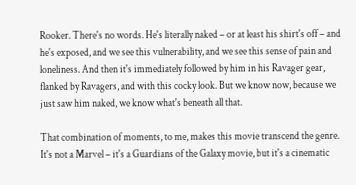Rooker. There's no words. He's literally naked – or at least his shirt's off – and he's exposed, and we see this vulnerability, and we see this sense of pain and loneliness. And then it's immediately followed by him in his Ravager gear, flanked by Ravagers, and with this cocky look. But we know now, because we just saw him naked, we know what's beneath all that.

That combination of moments, to me, makes this movie transcend the genre. It's not a Marvel – it's a Guardians of the Galaxy movie, but it's a cinematic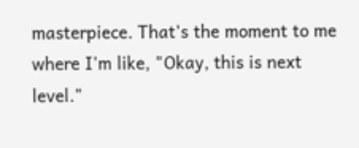masterpiece. That's the moment to me where I'm like, "Okay, this is next level."